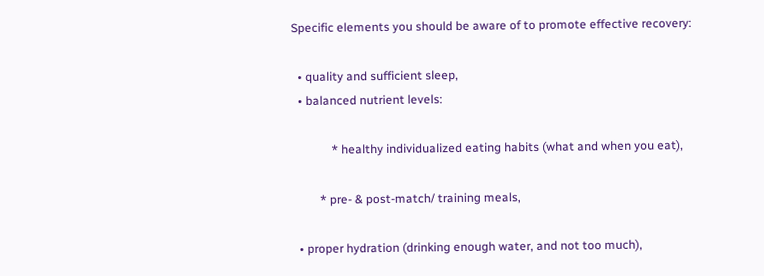Specific elements you should be aware of to promote effective recovery:

  • quality and sufficient sleep,
  • balanced nutrient levels:

             * healthy individualized eating habits (what and when you eat),

         * pre- & post-match/ training meals,

  • proper hydration (drinking enough water, and not too much),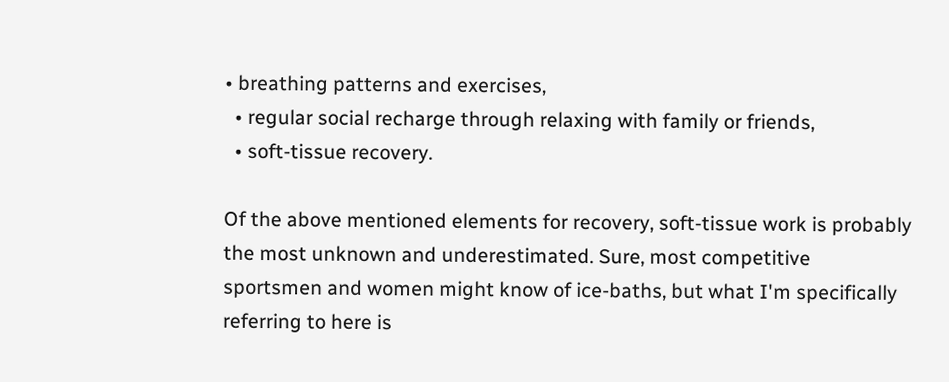• breathing patterns and exercises,
  • regular social recharge through relaxing with family or friends,
  • soft-tissue recovery.

Of the above mentioned elements for recovery, soft-tissue work is probably the most unknown and underestimated. Sure, most competitive sportsmen and women might know of ice-baths, but what I'm specifically referring to here is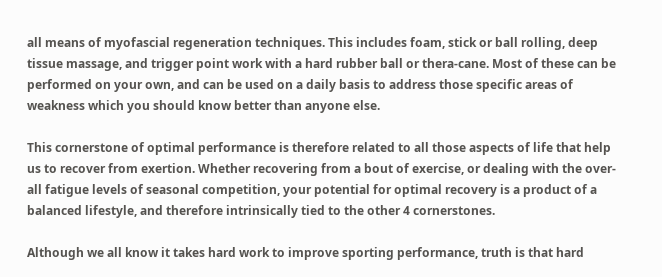all means of myofascial regeneration techniques. This includes foam, stick or ball rolling, deep tissue massage, and trigger point work with a hard rubber ball or thera-cane. Most of these can be performed on your own, and can be used on a daily basis to address those specific areas of weakness which you should know better than anyone else.

This cornerstone of optimal performance is therefore related to all those aspects of life that help us to recover from exertion. Whether recovering from a bout of exercise, or dealing with the over-all fatigue levels of seasonal competition, your potential for optimal recovery is a product of a balanced lifestyle, and therefore intrinsically tied to the other 4 cornerstones.

Although we all know it takes hard work to improve sporting performance, truth is that hard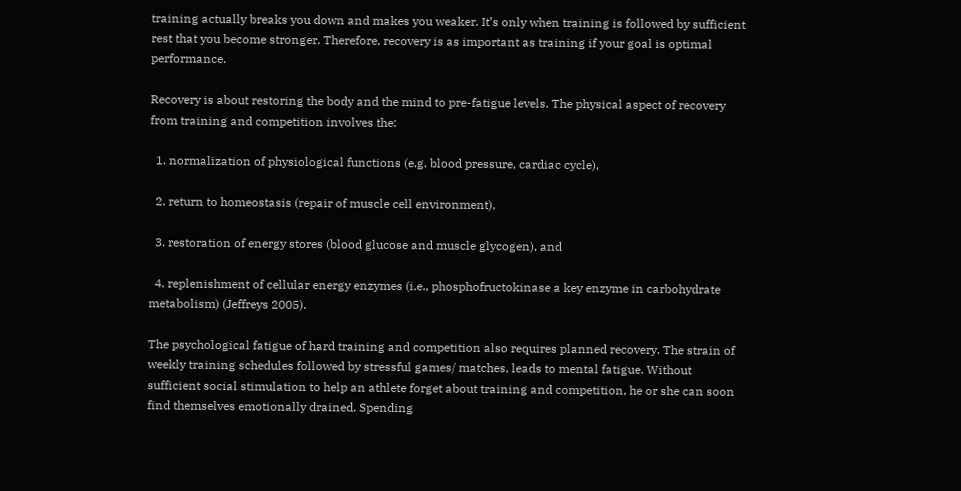training actually breaks you down and makes you weaker. It’s only when training is followed by sufficient rest that you become stronger. Therefore, recovery is as important as training if your goal is optimal performance.

Recovery is about restoring the body and the mind to pre-fatigue levels. The physical aspect of recovery from training and competition involves the:

  1. normalization of physiological functions (e.g. blood pressure, cardiac cycle),

  2. return to homeostasis (repair of muscle cell environment),

  3. restoration of energy stores (blood glucose and muscle glycogen), and

  4. replenishment of cellular energy enzymes (i.e., phosphofructokinase a key enzyme in carbohydrate metabolism) (Jeffreys 2005).

The psychological fatigue of hard training and competition also requires planned recovery. The strain of weekly training schedules followed by stressful games/ matches, leads to mental fatigue. Without sufficient social stimulation to help an athlete forget about training and competition, he or she can soon find themselves emotionally drained. Spending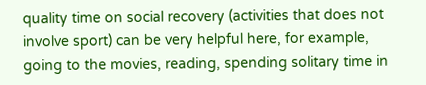quality time on social recovery (activities that does not involve sport) can be very helpful here, for example, going to the movies, reading, spending solitary time in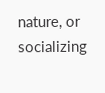nature, or socializing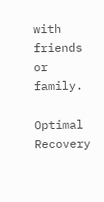with friends or family.

Optimal Recovery